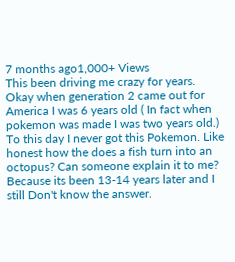7 months ago1,000+ Views
This been driving me crazy for years.
Okay when generation 2 came out for America I was 6 years old ( In fact when pokemon was made I was two years old.) To this day I never got this Pokemon. Like honest how the does a fish turn into an octopus? Can someone explain it to me? Because its been 13-14 years later and I still Don't know the answer.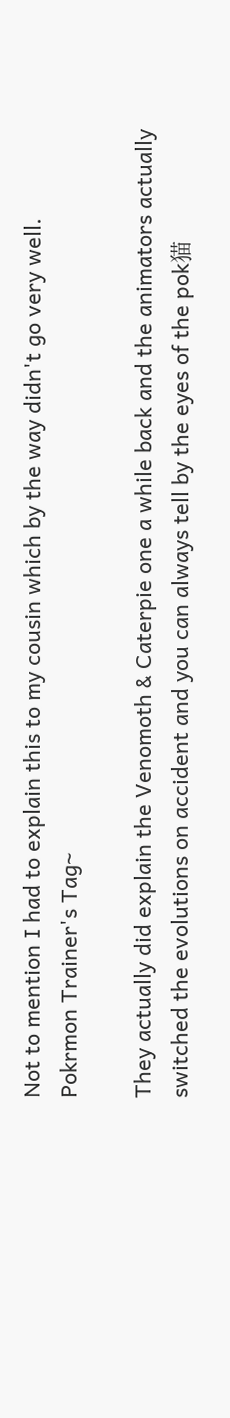Not to mention I had to explain this to my cousin which by the way didn't go very well.
Pokrmon Trainer's Tag~

They actually did explain the Venomoth & Caterpie one a while back and the animators actually switched the evolutions on accident and you can always tell by the eyes of the pok猫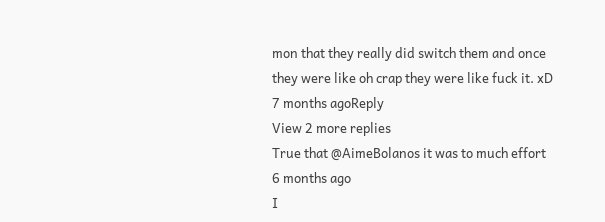mon that they really did switch them and once they were like oh crap they were like fuck it. xD
7 months agoReply
View 2 more replies
True that @AimeBolanos it was to much effort
6 months ago
I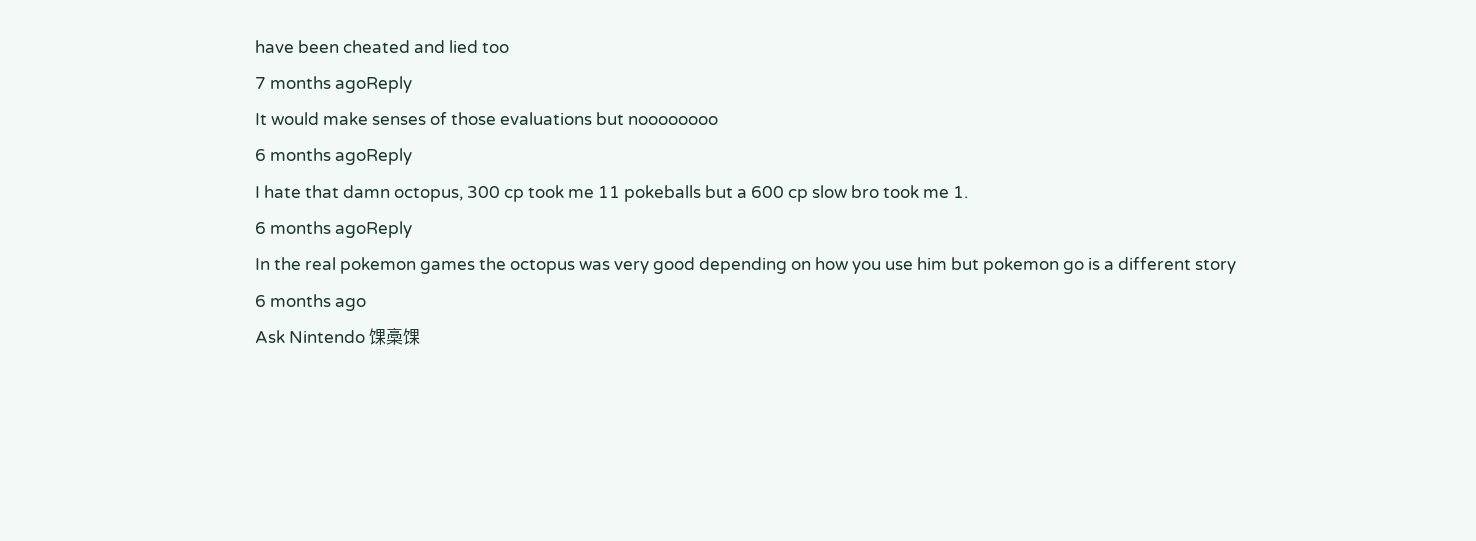have been cheated and lied too
7 months agoReply
It would make senses of those evaluations but noooooooo
6 months agoReply
I hate that damn octopus, 300 cp took me 11 pokeballs but a 600 cp slow bro took me 1.
6 months agoReply
In the real pokemon games the octopus was very good depending on how you use him but pokemon go is a different story
6 months ago
Ask Nintendo 馃槀馃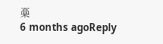槀
6 months agoReply